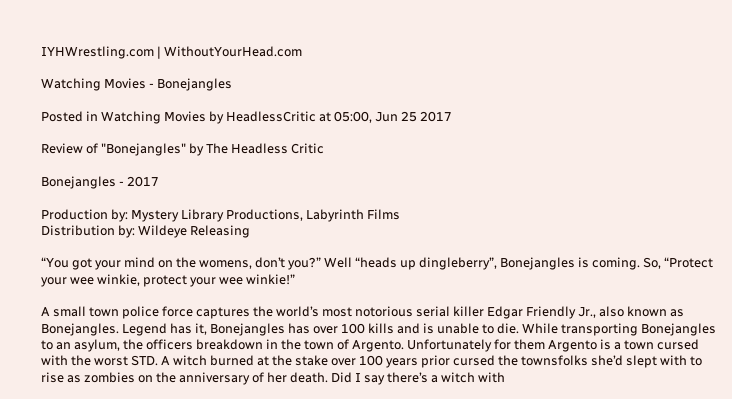IYHWrestling.com | WithoutYourHead.com

Watching Movies - Bonejangles

Posted in Watching Movies by HeadlessCritic at 05:00, Jun 25 2017

Review of "Bonejangles" by The Headless Critic

Bonejangles - 2017

Production by: Mystery Library Productions, Labyrinth Films
Distribution by: Wildeye Releasing

“You got your mind on the womens, don’t you?” Well “heads up dingleberry”, Bonejangles is coming. So, “Protect your wee winkie, protect your wee winkie!”

A small town police force captures the world’s most notorious serial killer Edgar Friendly Jr., also known as Bonejangles. Legend has it, Bonejangles has over 100 kills and is unable to die. While transporting Bonejangles to an asylum, the officers breakdown in the town of Argento. Unfortunately for them Argento is a town cursed with the worst STD. A witch burned at the stake over 100 years prior cursed the townsfolks she’d slept with to rise as zombies on the anniversary of her death. Did I say there’s a witch with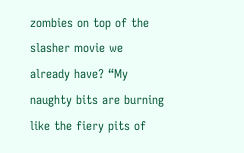zombies on top of the slasher movie we already have? “My naughty bits are burning like the fiery pits of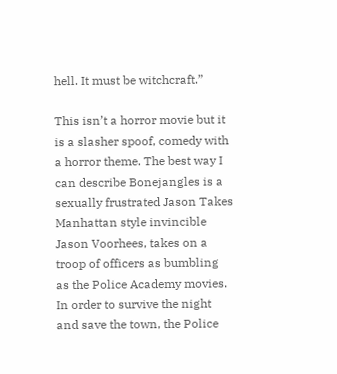hell. It must be witchcraft.”

This isn’t a horror movie but it is a slasher spoof, comedy with a horror theme. The best way I can describe Bonejangles is a sexually frustrated Jason Takes Manhattan style invincible Jason Voorhees, takes on a troop of officers as bumbling as the Police Academy movies. In order to survive the night and save the town, the Police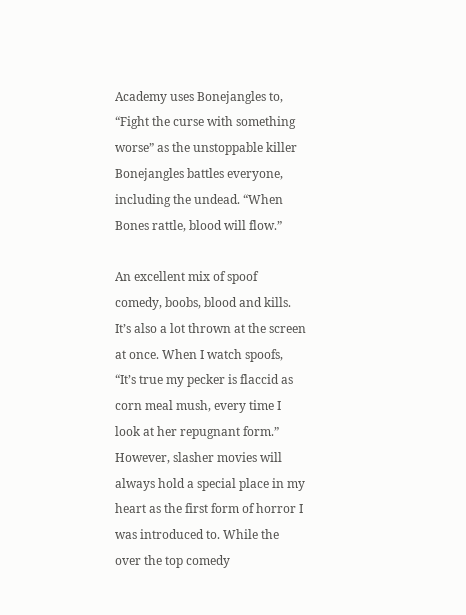Academy uses Bonejangles to, “Fight the curse with something worse” as the unstoppable killer Bonejangles battles everyone, including the undead. “When Bones rattle, blood will flow.”

An excellent mix of spoof comedy, boobs, blood and kills. It’s also a lot thrown at the screen at once. When I watch spoofs, “It’s true my pecker is flaccid as corn meal mush, every time I look at her repugnant form.” However, slasher movies will always hold a special place in my heart as the first form of horror I was introduced to. While the over the top comedy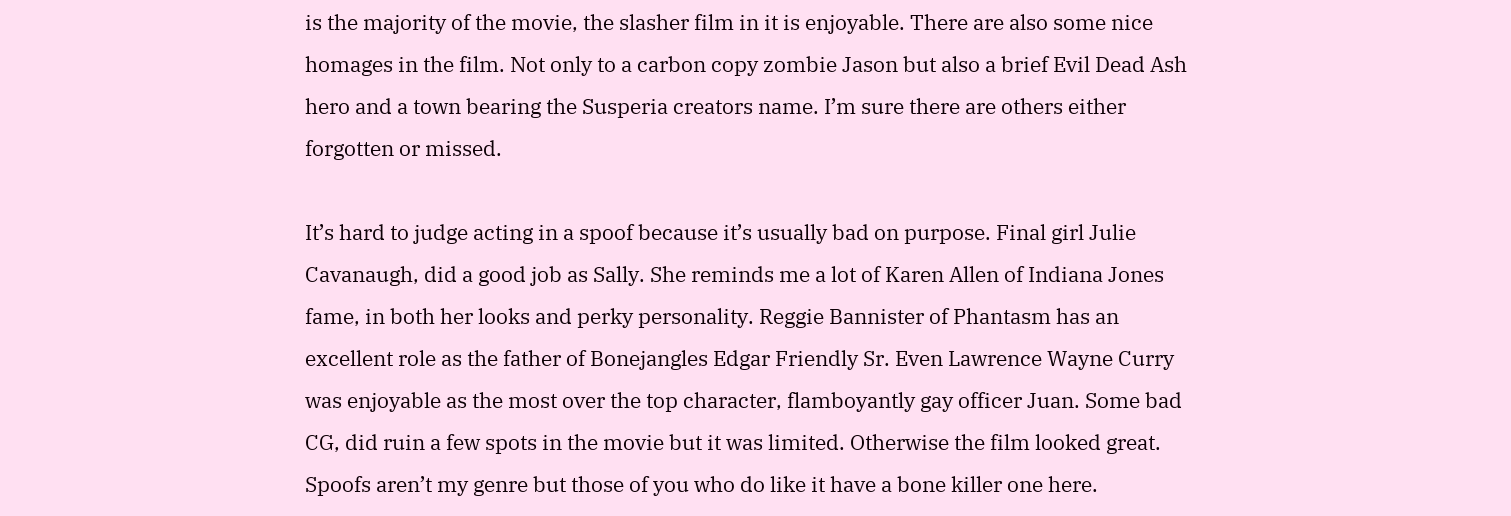is the majority of the movie, the slasher film in it is enjoyable. There are also some nice homages in the film. Not only to a carbon copy zombie Jason but also a brief Evil Dead Ash hero and a town bearing the Susperia creators name. I’m sure there are others either forgotten or missed.

It’s hard to judge acting in a spoof because it’s usually bad on purpose. Final girl Julie Cavanaugh, did a good job as Sally. She reminds me a lot of Karen Allen of Indiana Jones fame, in both her looks and perky personality. Reggie Bannister of Phantasm has an excellent role as the father of Bonejangles Edgar Friendly Sr. Even Lawrence Wayne Curry was enjoyable as the most over the top character, flamboyantly gay officer Juan. Some bad CG, did ruin a few spots in the movie but it was limited. Otherwise the film looked great. Spoofs aren’t my genre but those of you who do like it have a bone killer one here.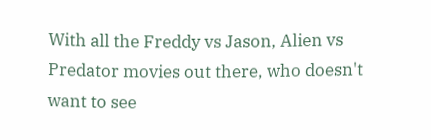With all the Freddy vs Jason, Alien vs Predator movies out there, who doesn't want to see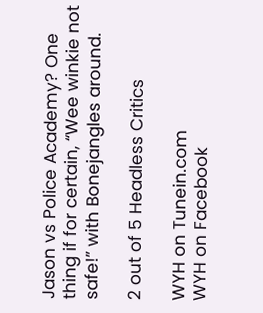Jason vs Police Academy? One thing if for certain, “Wee winkie not safe!” with Bonejangles around.

2 out of 5 Headless Critics

WYH on Tunein.com
WYH on Facebook